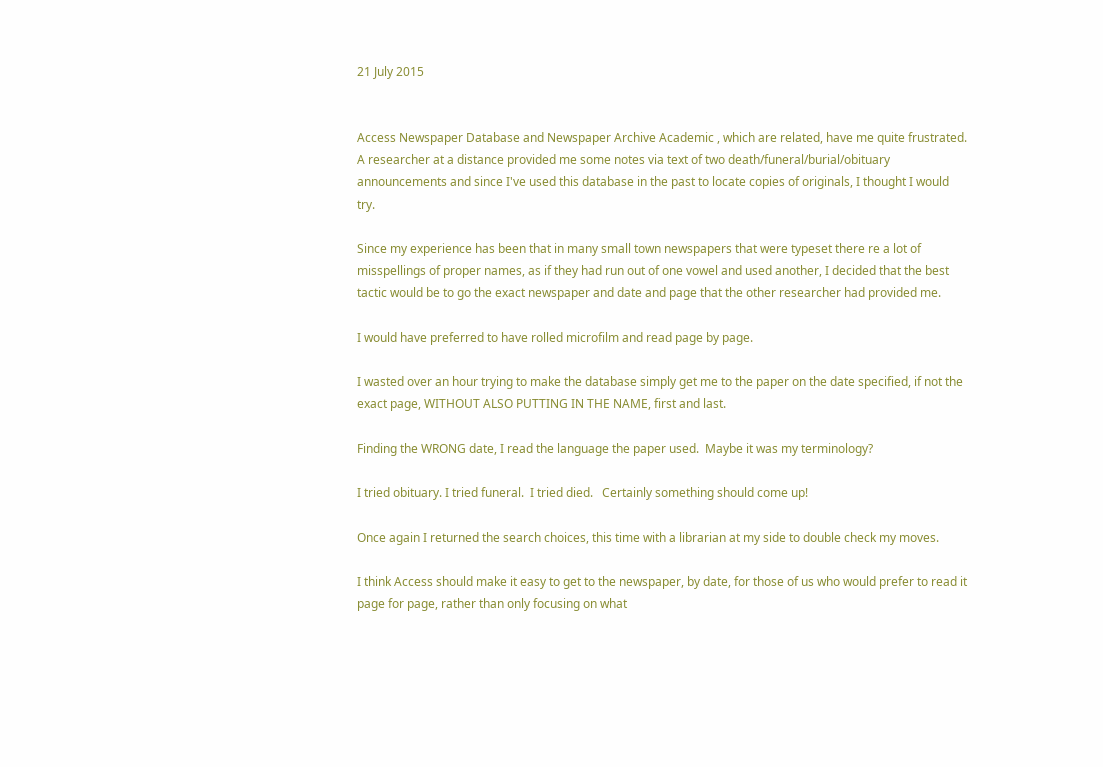21 July 2015


Access Newspaper Database and Newspaper Archive Academic , which are related, have me quite frustrated.  A researcher at a distance provided me some notes via text of two death/funeral/burial/obituary announcements and since I've used this database in the past to locate copies of originals, I thought I would try.

Since my experience has been that in many small town newspapers that were typeset there re a lot of misspellings of proper names, as if they had run out of one vowel and used another, I decided that the best tactic would be to go the exact newspaper and date and page that the other researcher had provided me.

I would have preferred to have rolled microfilm and read page by page.

I wasted over an hour trying to make the database simply get me to the paper on the date specified, if not the exact page, WITHOUT ALSO PUTTING IN THE NAME, first and last.

Finding the WRONG date, I read the language the paper used.  Maybe it was my terminology?

I tried obituary. I tried funeral.  I tried died.   Certainly something should come up!

Once again I returned the search choices, this time with a librarian at my side to double check my moves.

I think Access should make it easy to get to the newspaper, by date, for those of us who would prefer to read it page for page, rather than only focusing on what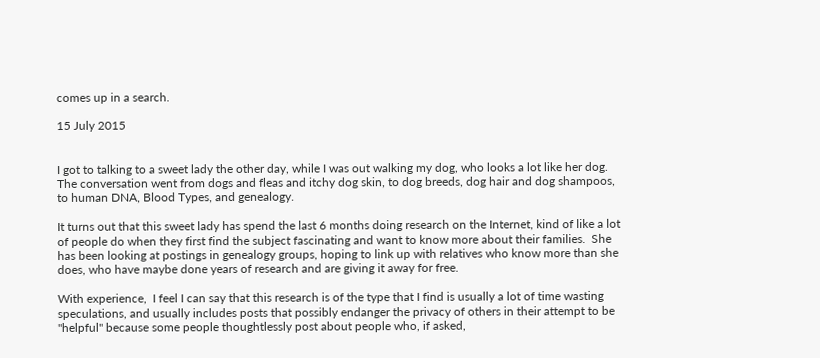comes up in a search.

15 July 2015


I got to talking to a sweet lady the other day, while I was out walking my dog, who looks a lot like her dog.  The conversation went from dogs and fleas and itchy dog skin, to dog breeds, dog hair and dog shampoos, to human DNA, Blood Types, and genealogy.

It turns out that this sweet lady has spend the last 6 months doing research on the Internet, kind of like a lot of people do when they first find the subject fascinating and want to know more about their families.  She has been looking at postings in genealogy groups, hoping to link up with relatives who know more than she does, who have maybe done years of research and are giving it away for free.

With experience,  I feel I can say that this research is of the type that I find is usually a lot of time wasting speculations, and usually includes posts that possibly endanger the privacy of others in their attempt to be "helpful" because some people thoughtlessly post about people who, if asked,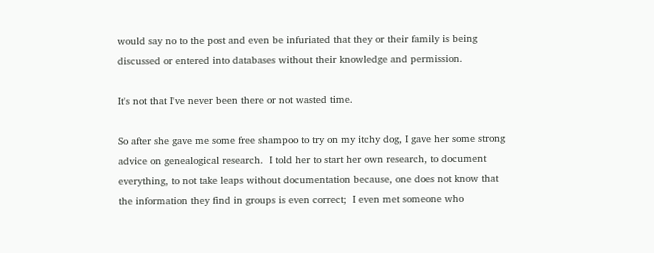would say no to the post and even be infuriated that they or their family is being discussed or entered into databases without their knowledge and permission.

It's not that I've never been there or not wasted time.

So after she gave me some free shampoo to try on my itchy dog, I gave her some strong advice on genealogical research.  I told her to start her own research, to document everything, to not take leaps without documentation because, one does not know that the information they find in groups is even correct;  I even met someone who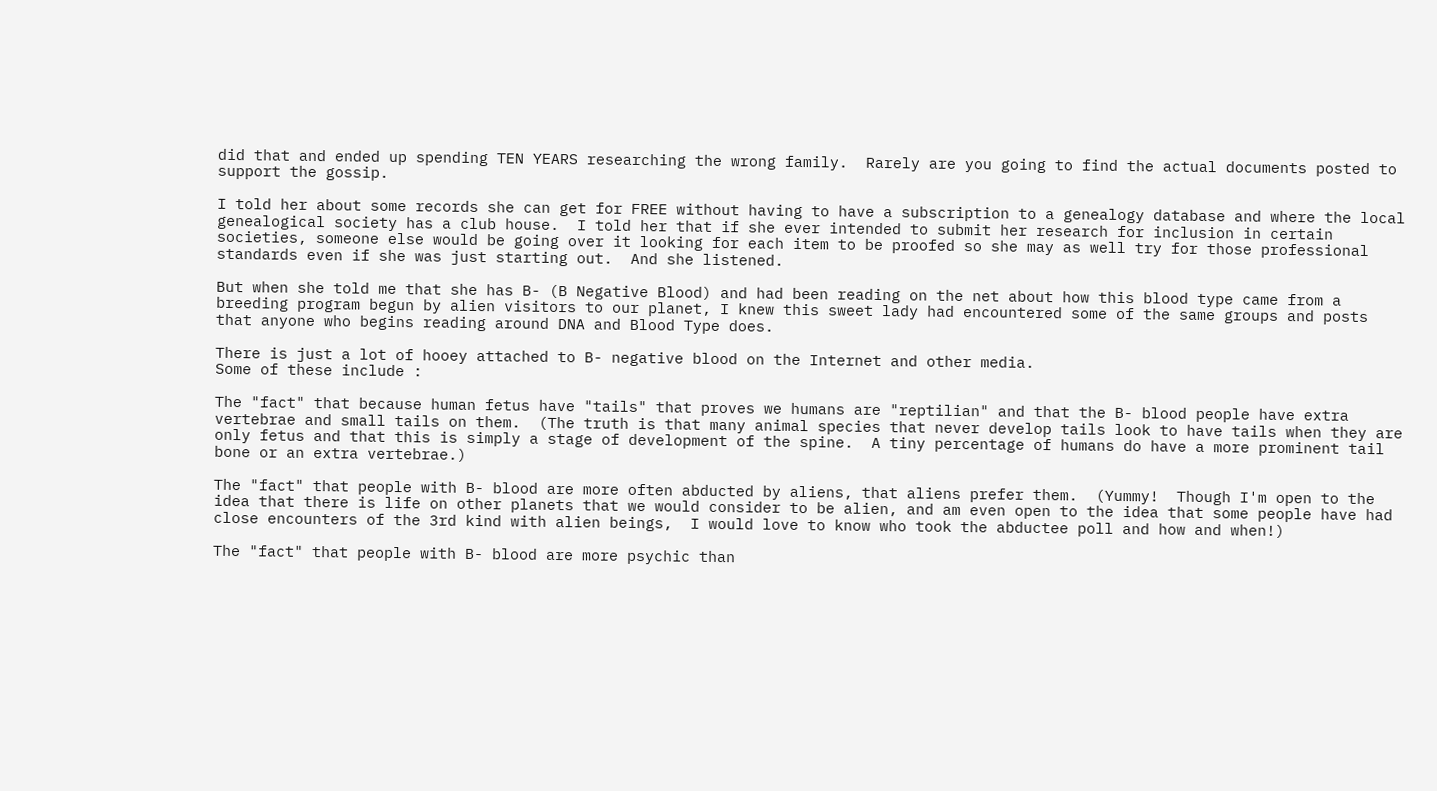did that and ended up spending TEN YEARS researching the wrong family.  Rarely are you going to find the actual documents posted to support the gossip.

I told her about some records she can get for FREE without having to have a subscription to a genealogy database and where the local genealogical society has a club house.  I told her that if she ever intended to submit her research for inclusion in certain societies, someone else would be going over it looking for each item to be proofed so she may as well try for those professional standards even if she was just starting out.  And she listened.

But when she told me that she has B- (B Negative Blood) and had been reading on the net about how this blood type came from a breeding program begun by alien visitors to our planet, I knew this sweet lady had encountered some of the same groups and posts that anyone who begins reading around DNA and Blood Type does.

There is just a lot of hooey attached to B- negative blood on the Internet and other media.
Some of these include :

The "fact" that because human fetus have "tails" that proves we humans are "reptilian" and that the B- blood people have extra vertebrae and small tails on them.  (The truth is that many animal species that never develop tails look to have tails when they are only fetus and that this is simply a stage of development of the spine.  A tiny percentage of humans do have a more prominent tail bone or an extra vertebrae.)

The "fact" that people with B- blood are more often abducted by aliens, that aliens prefer them.  (Yummy!  Though I'm open to the idea that there is life on other planets that we would consider to be alien, and am even open to the idea that some people have had close encounters of the 3rd kind with alien beings,  I would love to know who took the abductee poll and how and when!)

The "fact" that people with B- blood are more psychic than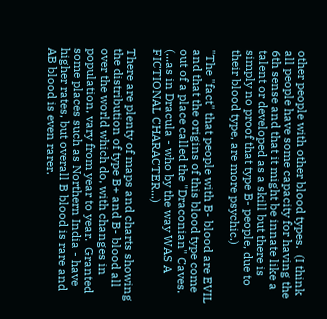other people with other blood types.  (I think all people have some capacity for having the 6th sense and that it might be innate like a talent or developed as a skill but there is simply no proof that type B- people, due to their blood type, are more psychic.)

"The "fact" that people with B- blood are EVIL and that the origins of this blood type come out of a place called the "Draconian" Caves.  (...as in Dracula - who by the way WAS A FICTIONAL CHARACTER...)

There are plenty of maps and charts showing the distribution of type B+ and B- blood all over the world which do, with changes in population, vary from year to year.  Granted some places such as Northern India - have higher rates, but overall B blood is rare and AB blood is even rarer.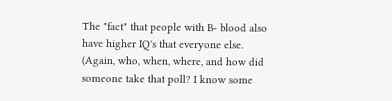The "fact" that people with B- blood also have higher IQ's that everyone else.  (Again, who, when, where, and how did someone take that poll? I know some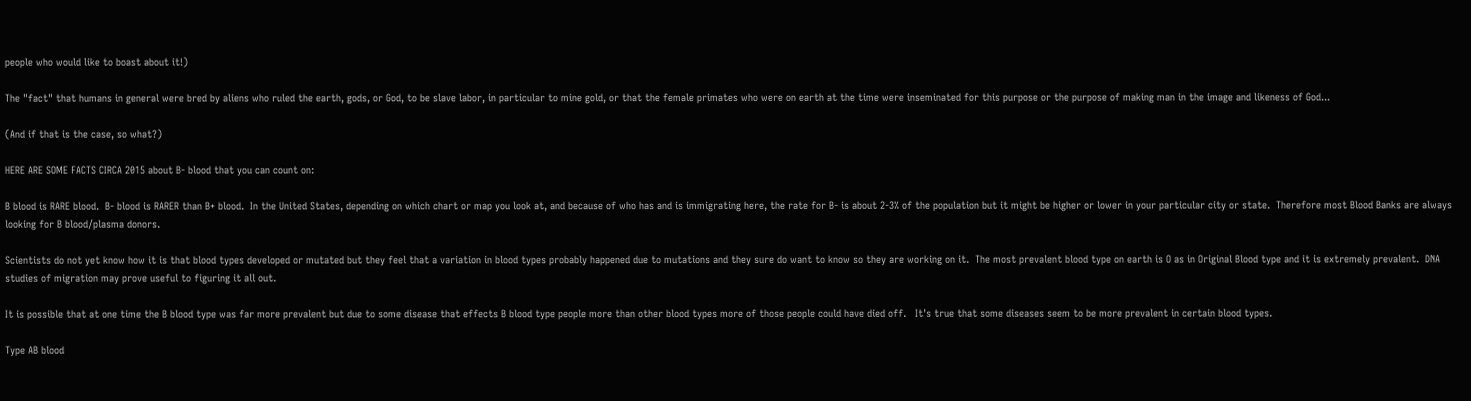people who would like to boast about it!)

The "fact" that humans in general were bred by aliens who ruled the earth, gods, or God, to be slave labor, in particular to mine gold, or that the female primates who were on earth at the time were inseminated for this purpose or the purpose of making man in the image and likeness of God...

(And if that is the case, so what?)

HERE ARE SOME FACTS CIRCA 2015 about B- blood that you can count on:

B blood is RARE blood.  B- blood is RARER than B+ blood.  In the United States, depending on which chart or map you look at, and because of who has and is immigrating here, the rate for B- is about 2-3% of the population but it might be higher or lower in your particular city or state.  Therefore most Blood Banks are always looking for B blood/plasma donors.

Scientists do not yet know how it is that blood types developed or mutated but they feel that a variation in blood types probably happened due to mutations and they sure do want to know so they are working on it.  The most prevalent blood type on earth is O as in Original Blood type and it is extremely prevalent.  DNA studies of migration may prove useful to figuring it all out.

It is possible that at one time the B blood type was far more prevalent but due to some disease that effects B blood type people more than other blood types more of those people could have died off.   It's true that some diseases seem to be more prevalent in certain blood types.

Type AB blood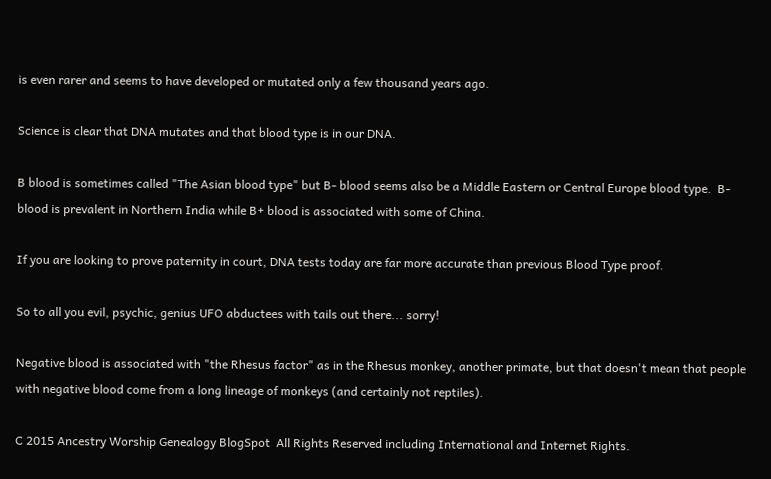is even rarer and seems to have developed or mutated only a few thousand years ago.

Science is clear that DNA mutates and that blood type is in our DNA.

B blood is sometimes called "The Asian blood type" but B- blood seems also be a Middle Eastern or Central Europe blood type.  B- blood is prevalent in Northern India while B+ blood is associated with some of China.

If you are looking to prove paternity in court, DNA tests today are far more accurate than previous Blood Type proof.

So to all you evil, psychic, genius UFO abductees with tails out there... sorry!

Negative blood is associated with "the Rhesus factor" as in the Rhesus monkey, another primate, but that doesn't mean that people with negative blood come from a long lineage of monkeys (and certainly not reptiles).

C 2015 Ancestry Worship Genealogy BlogSpot  All Rights Reserved including International and Internet Rights.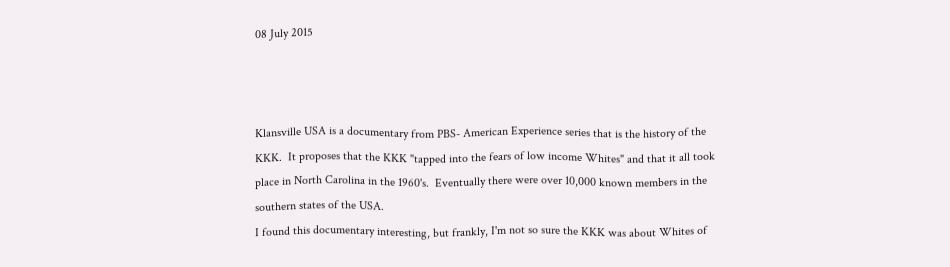08 July 2015



Klansville USA is a documentary from PBS- American Experience series that is the history of the KKK.  It proposes that the KKK "tapped into the fears of low income Whites" and that it all took place in North Carolina in the 1960's.  Eventually there were over 10,000 known members in the southern states of the USA.
I found this documentary interesting, but frankly, I'm not so sure the KKK was about Whites of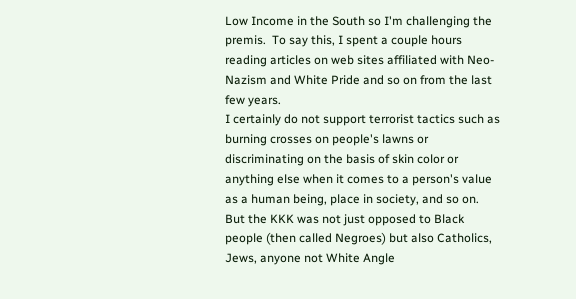Low Income in the South so I'm challenging the premis.  To say this, I spent a couple hours reading articles on web sites affiliated with Neo-Nazism and White Pride and so on from the last few years.
I certainly do not support terrorist tactics such as burning crosses on people's lawns or discriminating on the basis of skin color or anything else when it comes to a person's value as a human being, place in society, and so on.  But the KKK was not just opposed to Black people (then called Negroes) but also Catholics, Jews, anyone not White Angle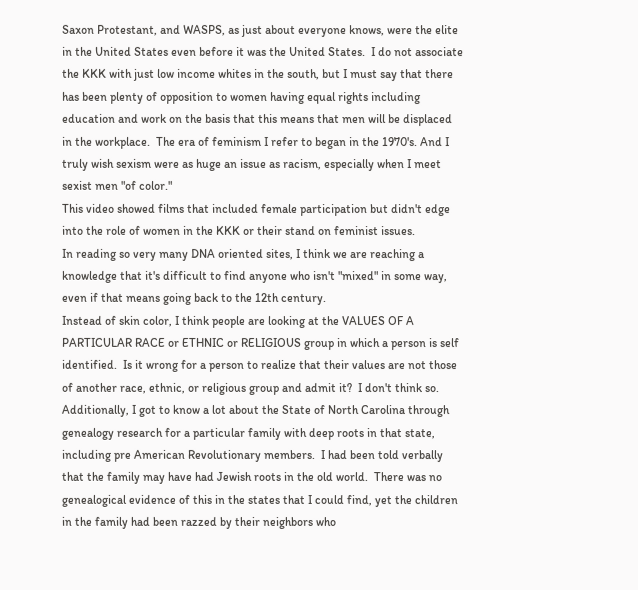Saxon Protestant, and WASPS, as just about everyone knows, were the elite in the United States even before it was the United States.  I do not associate the KKK with just low income whites in the south, but I must say that there has been plenty of opposition to women having equal rights including education and work on the basis that this means that men will be displaced in the workplace.  The era of feminism I refer to began in the 1970's. And I truly wish sexism were as huge an issue as racism, especially when I meet sexist men "of color."
This video showed films that included female participation but didn't edge into the role of women in the KKK or their stand on feminist issues.
In reading so very many DNA oriented sites, I think we are reaching a knowledge that it's difficult to find anyone who isn't "mixed" in some way, even if that means going back to the 12th century.
Instead of skin color, I think people are looking at the VALUES OF A PARTICULAR RACE or ETHNIC or RELIGIOUS group in which a person is self identified.  Is it wrong for a person to realize that their values are not those of another race, ethnic, or religious group and admit it?  I don't think so.
Additionally, I got to know a lot about the State of North Carolina through genealogy research for a particular family with deep roots in that state, including pre American Revolutionary members.  I had been told verbally that the family may have had Jewish roots in the old world.  There was no genealogical evidence of this in the states that I could find, yet the children in the family had been razzed by their neighbors who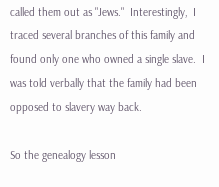called them out as "Jews."  Interestingly,  I traced several branches of this family and found only one who owned a single slave.  I was told verbally that the family had been opposed to slavery way back.

So the genealogy lesson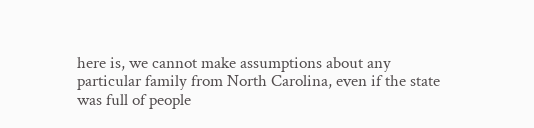here is, we cannot make assumptions about any particular family from North Carolina, even if the state was full of people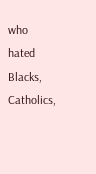who hated Blacks, Catholics,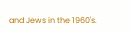and Jews in the 1960's.